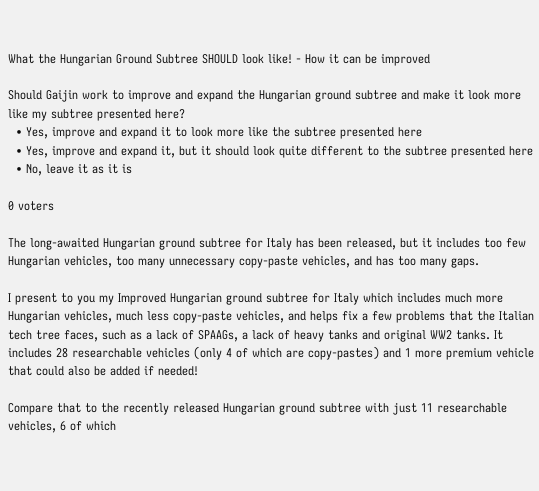What the Hungarian Ground Subtree SHOULD look like! - How it can be improved

Should Gaijin work to improve and expand the Hungarian ground subtree and make it look more like my subtree presented here?
  • Yes, improve and expand it to look more like the subtree presented here
  • Yes, improve and expand it, but it should look quite different to the subtree presented here
  • No, leave it as it is

0 voters

The long-awaited Hungarian ground subtree for Italy has been released, but it includes too few Hungarian vehicles, too many unnecessary copy-paste vehicles, and has too many gaps.

I present to you my Improved Hungarian ground subtree for Italy which includes much more Hungarian vehicles, much less copy-paste vehicles, and helps fix a few problems that the Italian tech tree faces, such as a lack of SPAAGs, a lack of heavy tanks and original WW2 tanks. It includes 28 researchable vehicles (only 4 of which are copy-pastes) and 1 more premium vehicle that could also be added if needed!

Compare that to the recently released Hungarian ground subtree with just 11 researchable vehicles, 6 of which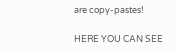are copy-pastes!

HERE YOU CAN SEE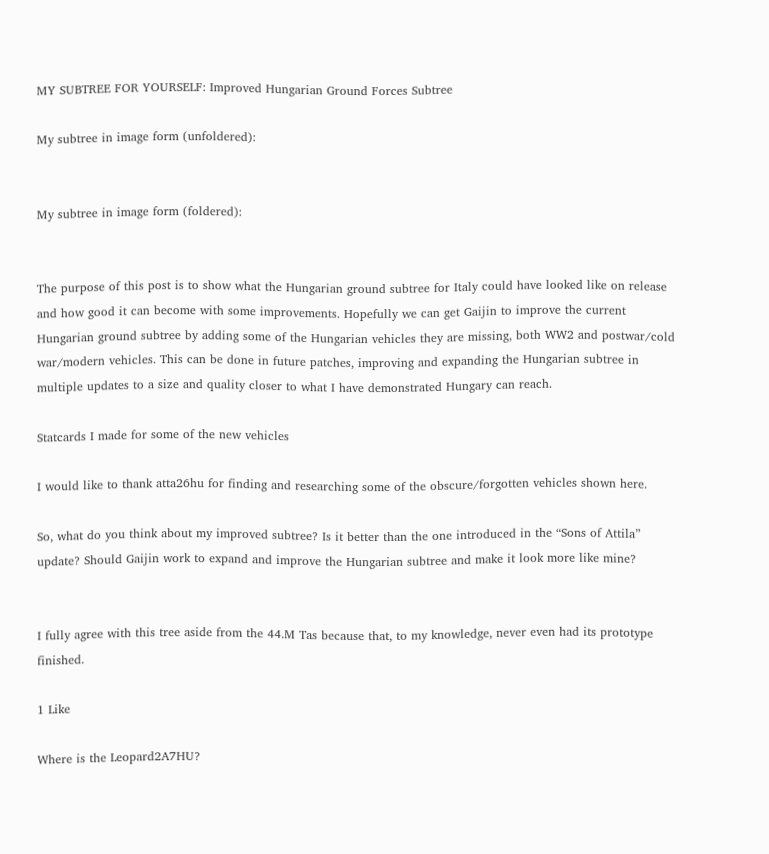MY SUBTREE FOR YOURSELF: Improved Hungarian Ground Forces Subtree

My subtree in image form (unfoldered):


My subtree in image form (foldered):


The purpose of this post is to show what the Hungarian ground subtree for Italy could have looked like on release and how good it can become with some improvements. Hopefully we can get Gaijin to improve the current Hungarian ground subtree by adding some of the Hungarian vehicles they are missing, both WW2 and postwar/cold war/modern vehicles. This can be done in future patches, improving and expanding the Hungarian subtree in multiple updates to a size and quality closer to what I have demonstrated Hungary can reach.

Statcards I made for some of the new vehicles

I would like to thank atta26hu for finding and researching some of the obscure/forgotten vehicles shown here.

So, what do you think about my improved subtree? Is it better than the one introduced in the “Sons of Attila” update? Should Gaijin work to expand and improve the Hungarian subtree and make it look more like mine?


I fully agree with this tree aside from the 44.M Tas because that, to my knowledge, never even had its prototype finished.

1 Like

Where is the Leopard2A7HU?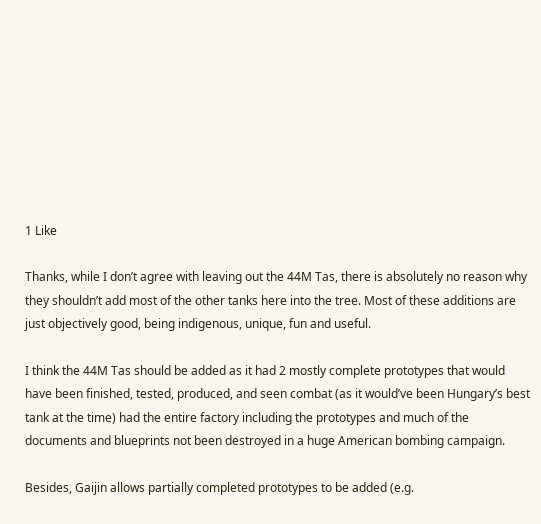1 Like

Thanks, while I don’t agree with leaving out the 44M Tas, there is absolutely no reason why they shouldn’t add most of the other tanks here into the tree. Most of these additions are just objectively good, being indigenous, unique, fun and useful.

I think the 44M Tas should be added as it had 2 mostly complete prototypes that would have been finished, tested, produced, and seen combat (as it would’ve been Hungary’s best tank at the time) had the entire factory including the prototypes and much of the documents and blueprints not been destroyed in a huge American bombing campaign.

Besides, Gaijin allows partially completed prototypes to be added (e.g.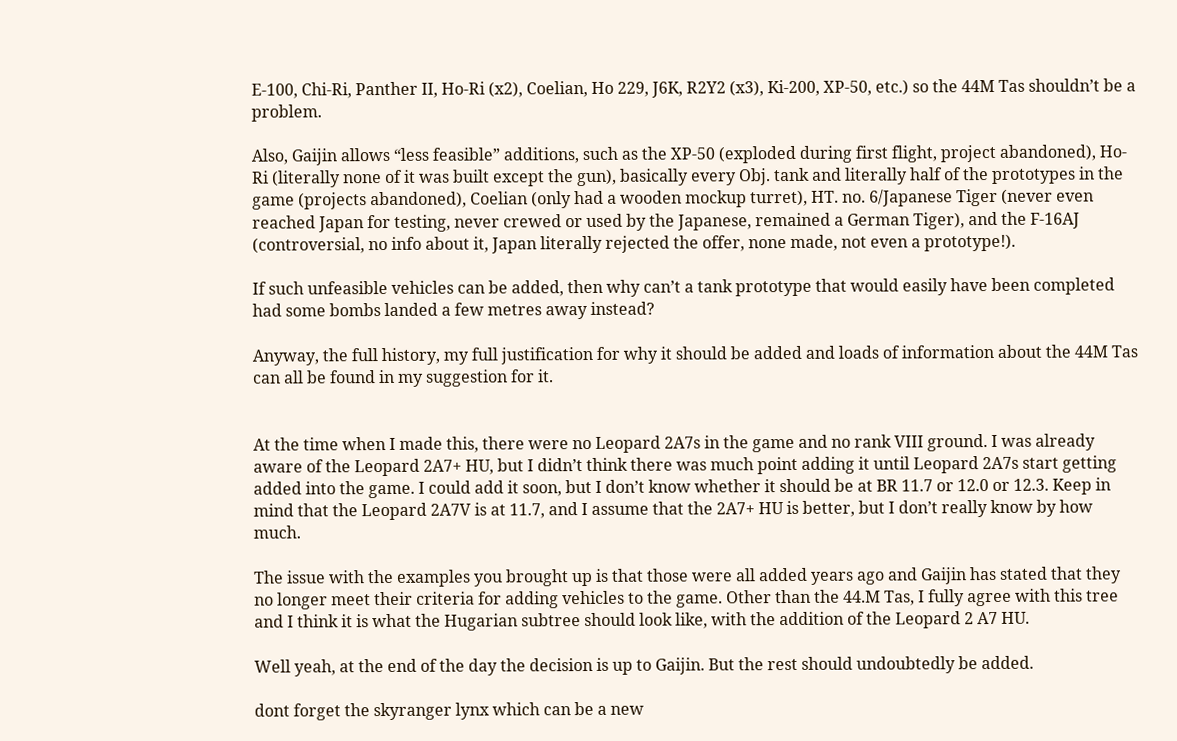E-100, Chi-Ri, Panther II, Ho-Ri (x2), Coelian, Ho 229, J6K, R2Y2 (x3), Ki-200, XP-50, etc.) so the 44M Tas shouldn’t be a problem.

Also, Gaijin allows “less feasible” additions, such as the XP-50 (exploded during first flight, project abandoned), Ho-Ri (literally none of it was built except the gun), basically every Obj. tank and literally half of the prototypes in the game (projects abandoned), Coelian (only had a wooden mockup turret), HT. no. 6/Japanese Tiger (never even reached Japan for testing, never crewed or used by the Japanese, remained a German Tiger), and the F-16AJ (controversial, no info about it, Japan literally rejected the offer, none made, not even a prototype!).

If such unfeasible vehicles can be added, then why can’t a tank prototype that would easily have been completed had some bombs landed a few metres away instead?

Anyway, the full history, my full justification for why it should be added and loads of information about the 44M Tas can all be found in my suggestion for it.


At the time when I made this, there were no Leopard 2A7s in the game and no rank VIII ground. I was already aware of the Leopard 2A7+ HU, but I didn’t think there was much point adding it until Leopard 2A7s start getting added into the game. I could add it soon, but I don’t know whether it should be at BR 11.7 or 12.0 or 12.3. Keep in mind that the Leopard 2A7V is at 11.7, and I assume that the 2A7+ HU is better, but I don’t really know by how much.

The issue with the examples you brought up is that those were all added years ago and Gaijin has stated that they no longer meet their criteria for adding vehicles to the game. Other than the 44.M Tas, I fully agree with this tree and I think it is what the Hugarian subtree should look like, with the addition of the Leopard 2 A7 HU.

Well yeah, at the end of the day the decision is up to Gaijin. But the rest should undoubtedly be added.

dont forget the skyranger lynx which can be a new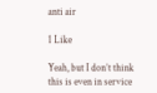anti air

1 Like

Yeah, but I don’t think this is even in service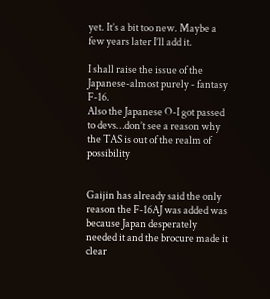yet. It’s a bit too new. Maybe a few years later I’ll add it.

I shall raise the issue of the Japanese-almost purely - fantasy F-16.
Also the Japanese O-I got passed to devs…don’t see a reason why the TAS is out of the realm of possibility


Gaijin has already said the only reason the F-16AJ was added was because Japan desperately needed it and the brocure made it clear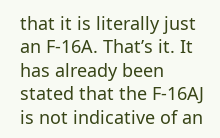that it is literally just an F-16A. That’s it. It has already been stated that the F-16AJ is not indicative of an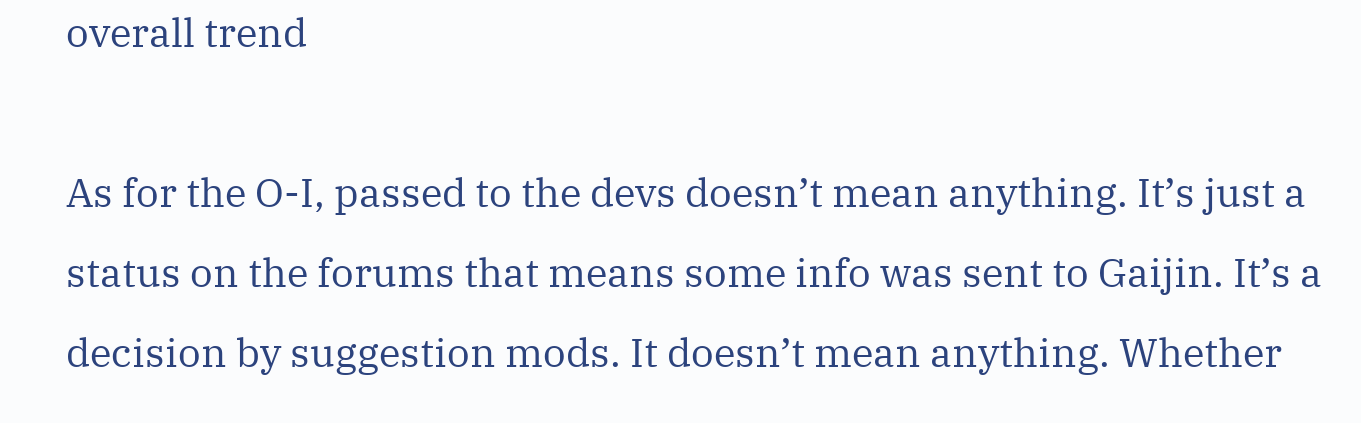overall trend

As for the O-I, passed to the devs doesn’t mean anything. It’s just a status on the forums that means some info was sent to Gaijin. It’s a decision by suggestion mods. It doesn’t mean anything. Whether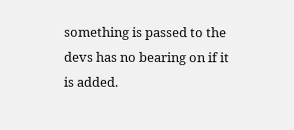something is passed to the devs has no bearing on if it is added.